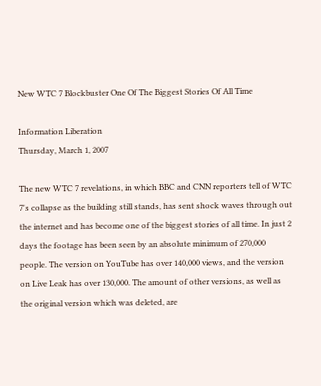New WTC 7 Blockbuster One Of The Biggest Stories Of All Time

Information Liberation
Thursday, March 1, 2007

The new WTC 7 revelations, in which BBC and CNN reporters tell of WTC 7's collapse as the building still stands, has sent shock waves through out the internet and has become one of the biggest stories of all time. In just 2 days the footage has been seen by an absolute minimum of 270,000 people. The version on YouTube has over 140,000 views, and the version on Live Leak has over 130,000. The amount of other versions, as well as the original version which was deleted, are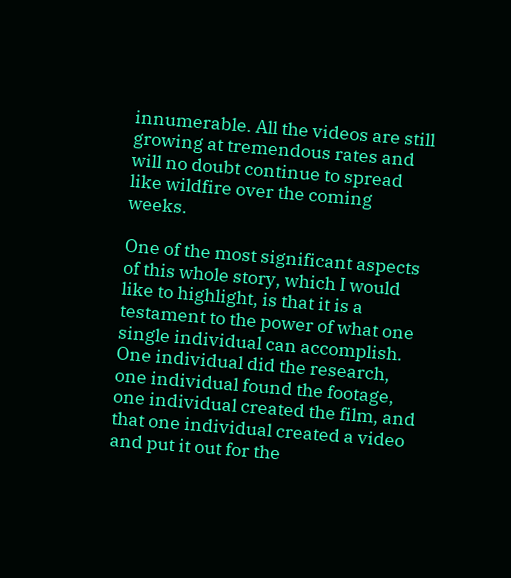innumerable. All the videos are still growing at tremendous rates and will no doubt continue to spread like wildfire over the coming weeks.

One of the most significant aspects of this whole story, which I would like to highlight, is that it is a testament to the power of what one single individual can accomplish. One individual did the research, one individual found the footage, one individual created the film, and that one individual created a video and put it out for the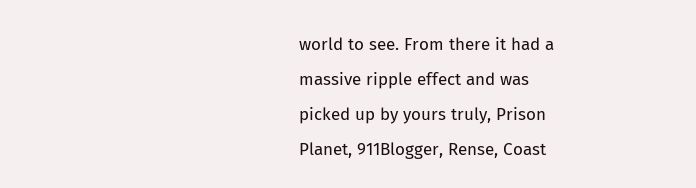world to see. From there it had a massive ripple effect and was picked up by yours truly, Prison Planet, 911Blogger, Rense, Coast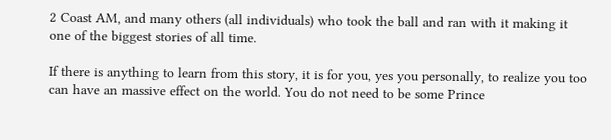2 Coast AM, and many others (all individuals) who took the ball and ran with it making it one of the biggest stories of all time.

If there is anything to learn from this story, it is for you, yes you personally, to realize you too can have an massive effect on the world. You do not need to be some Prince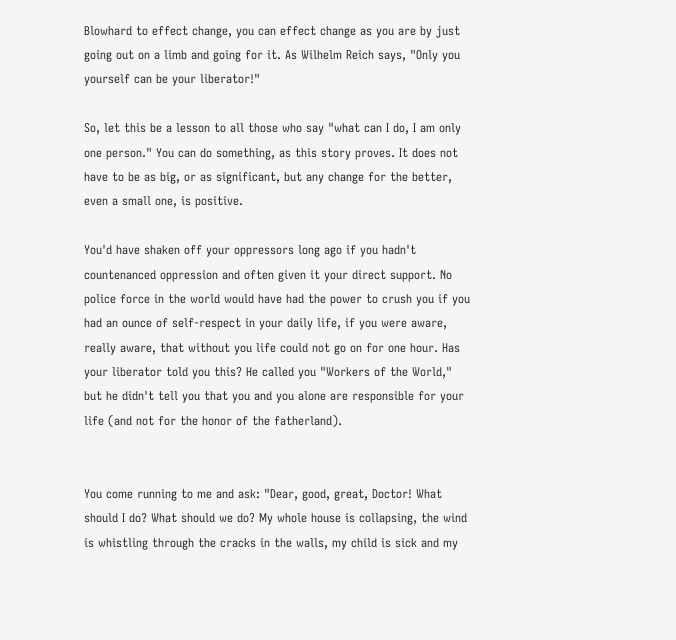Blowhard to effect change, you can effect change as you are by just going out on a limb and going for it. As Wilhelm Reich says, "Only you yourself can be your liberator!"

So, let this be a lesson to all those who say "what can I do, I am only one person." You can do something, as this story proves. It does not have to be as big, or as significant, but any change for the better, even a small one, is positive.

You'd have shaken off your oppressors long ago if you hadn't countenanced oppression and often given it your direct support. No police force in the world would have had the power to crush you if you had an ounce of self-respect in your daily life, if you were aware, really aware, that without you life could not go on for one hour. Has your liberator told you this? He called you "Workers of the World," but he didn't tell you that you and you alone are responsible for your life (and not for the honor of the fatherland).


You come running to me and ask: "Dear, good, great, Doctor! What should I do? What should we do? My whole house is collapsing, the wind is whistling through the cracks in the walls, my child is sick and my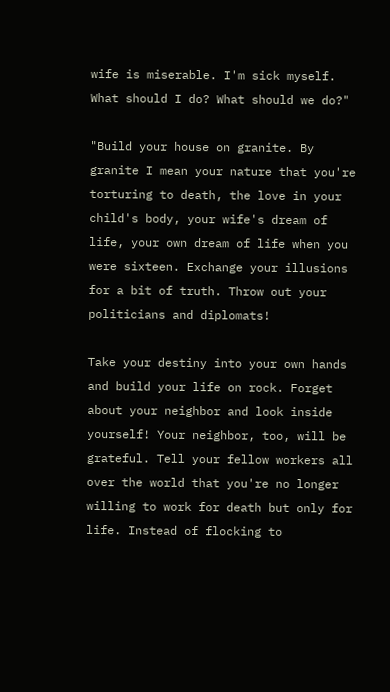wife is miserable. I'm sick myself. What should I do? What should we do?"

"Build your house on granite. By granite I mean your nature that you're torturing to death, the love in your child's body, your wife's dream of life, your own dream of life when you were sixteen. Exchange your illusions for a bit of truth. Throw out your politicians and diplomats!

Take your destiny into your own hands and build your life on rock. Forget about your neighbor and look inside yourself! Your neighbor, too, will be grateful. Tell your fellow workers all over the world that you're no longer willing to work for death but only for life. Instead of flocking to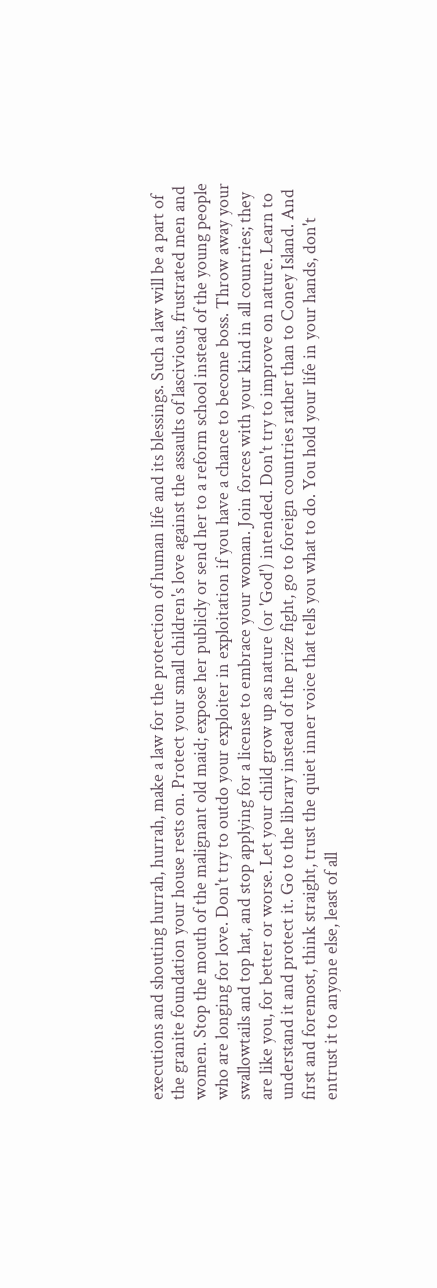executions and shouting hurrah, hurrah, make a law for the protection of human life and its blessings. Such a law will be a part of the granite foundation your house rests on. Protect your small children's love against the assaults of lascivious, frustrated men and women. Stop the mouth of the malignant old maid; expose her publicly or send her to a reform school instead of the young people who are longing for love. Don't try to outdo your exploiter in exploitation if you have a chance to become boss. Throw away your swallowtails and top hat, and stop applying for a license to embrace your woman. Join forces with your kind in all countries; they are like you, for better or worse. Let your child grow up as nature (or 'God') intended. Don't try to improve on nature. Learn to understand it and protect it. Go to the library instead of the prize fight, go to foreign countries rather than to Coney Island. And first and foremost, think straight, trust the quiet inner voice that tells you what to do. You hold your life in your hands, don't entrust it to anyone else, least of all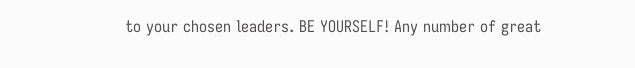to your chosen leaders. BE YOURSELF! Any number of great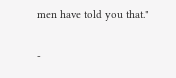men have told you that."

-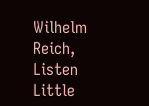Wilhelm Reich, Listen Little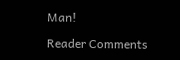Man!

Reader Comments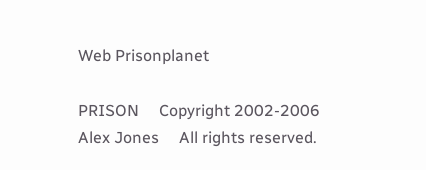Web Prisonplanet

PRISON     Copyright 2002-2006 Alex Jones     All rights reserved.